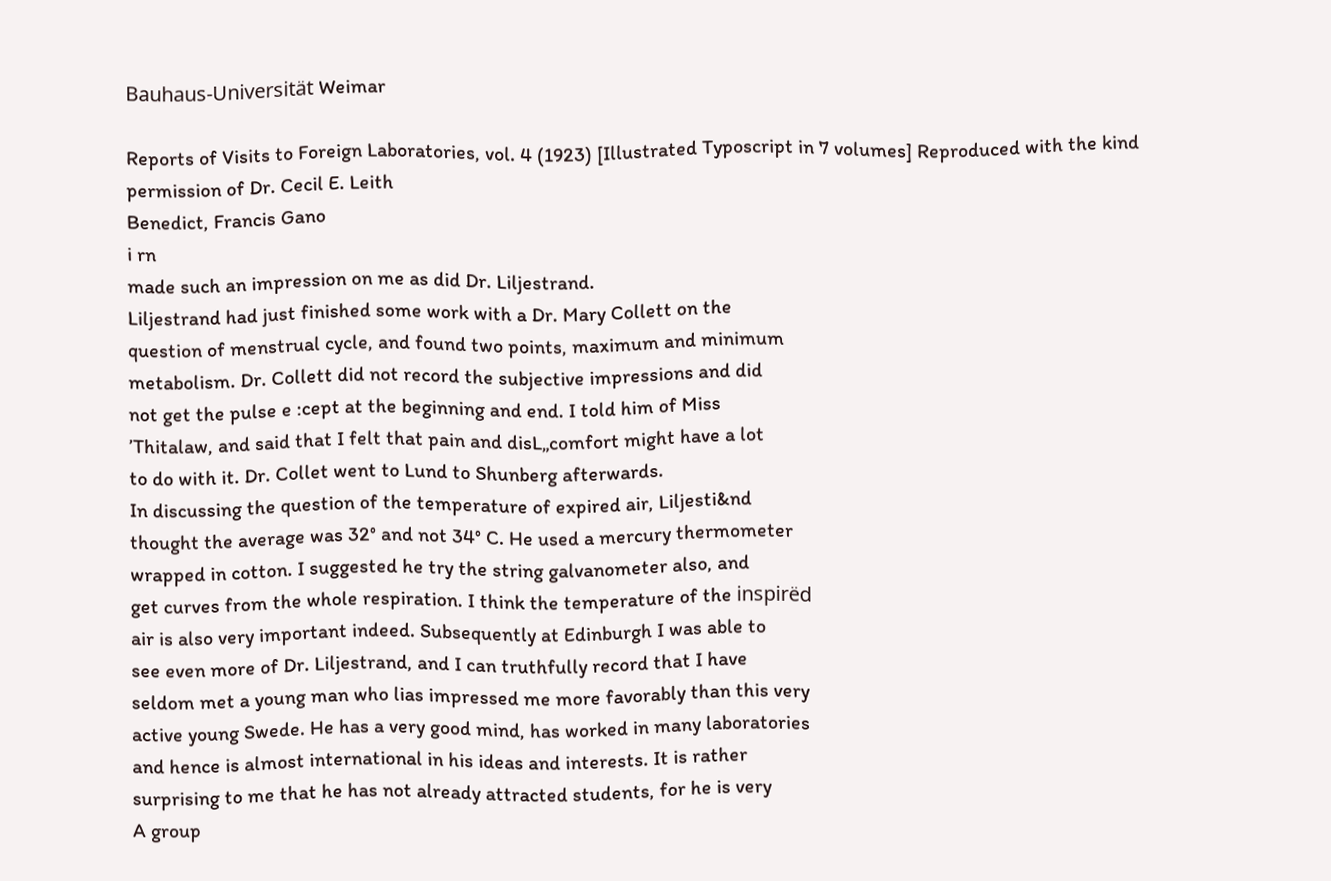Bauhaus-Universität Weimar

Reports of Visits to Foreign Laboratories, vol. 4 (1923) [Illustrated Typoscript in 7 volumes] Reproduced with the kind permission of Dr. Cecil E. Leith
Benedict, Francis Gano
i rn
made such an impression on me as did Dr. Liljestrand.
Liljestrand had just finished some work with a Dr. Mary Collett on the
question of menstrual cycle, and found two points, maximum and minimum
metabolism. Dr. Collett did not record the subjective impressions and did
not get the pulse e :cept at the beginning and end. I told him of Miss
’Thitalaw, and said that I felt that pain and disL„comfort might have a lot
to do with it. Dr. Collet went to Lund to Shunberg afterwards.
In discussing the question of the temperature of expired air, Liljesti&nd
thought the average was 32° and not 34° C. He used a mercury thermometer
wrapped in cotton. I suggested he try the string galvanometer also, and
get curves from the whole respiration. I think the temperature of the inspirëd
air is also very important indeed. Subsequently at Edinburgh I was able to
see even more of Dr. Liljestrand, and I can truthfully record that I have
seldom met a young man who lias impressed me more favorably than this very
active young Swede. He has a very good mind, has worked in many laboratories
and hence is almost international in his ideas and interests. It is rather
surprising to me that he has not already attracted students, for he is very
A group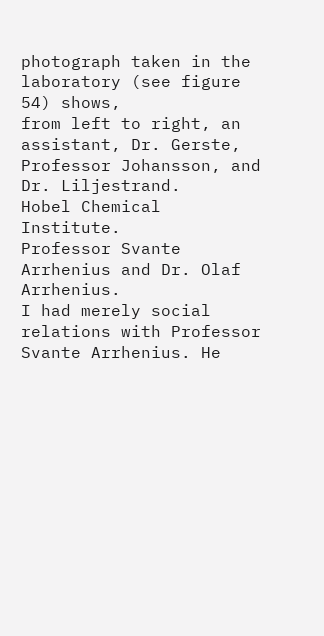photograph taken in the laboratory (see figure 54) shows,
from left to right, an assistant, Dr. Gerste, Professor Johansson, and
Dr. Liljestrand.
Hobel Chemical Institute.
Professor Svante Arrhenius and Dr. Olaf Arrhenius.
I had merely social relations with Professor Svante Arrhenius. He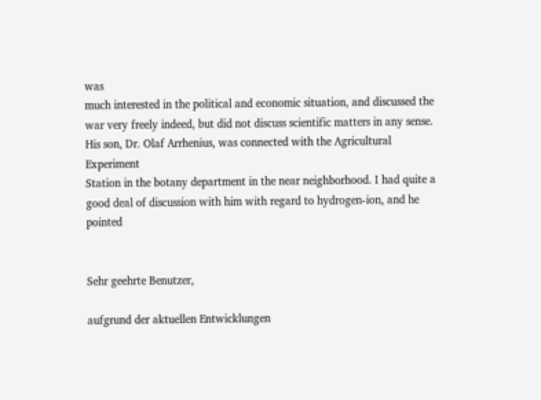was
much interested in the political and economic situation, and discussed the
war very freely indeed, but did not discuss scientific matters in any sense.
His son, Dr. Olaf Arrhenius, was connected with the Agricultural Experiment
Station in the botany department in the near neighborhood. I had quite a
good deal of discussion with him with regard to hydrogen-ion, and he pointed


Sehr geehrte Benutzer,

aufgrund der aktuellen Entwicklungen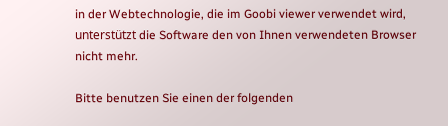in der Webtechnologie, die im Goobi viewer verwendet wird, unterstützt die Software den von Ihnen verwendeten Browser nicht mehr.

Bitte benutzen Sie einen der folgenden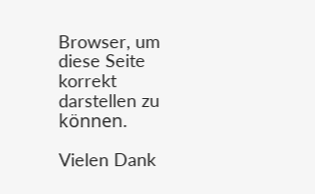Browser, um diese Seite korrekt darstellen zu können.

Vielen Dank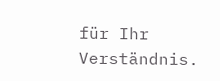für Ihr Verständnis.